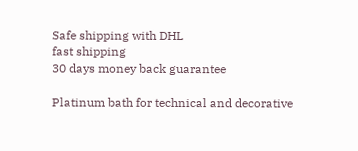Safe shipping with DHL
fast shipping
30 days money back guarantee

Platinum bath for technical and decorative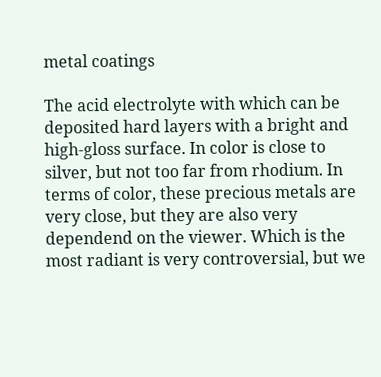metal coatings

The acid electrolyte with which can be deposited hard layers with a bright and high-gloss surface. In color is close to silver, but not too far from rhodium. In terms of color, these precious metals are very close, but they are also very dependend on the viewer. Which is the most radiant is very controversial, but we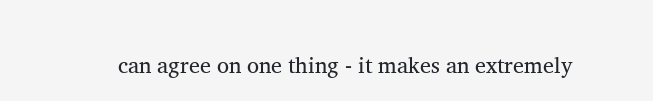can agree on one thing - it makes an extremely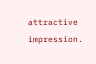attractive impression.